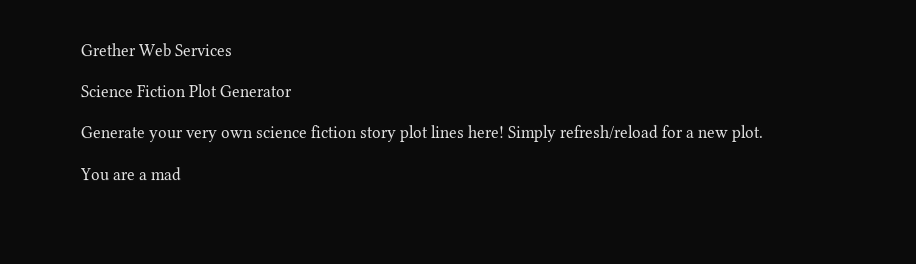Grether Web Services

Science Fiction Plot Generator

Generate your very own science fiction story plot lines here! Simply refresh/reload for a new plot.

You are a mad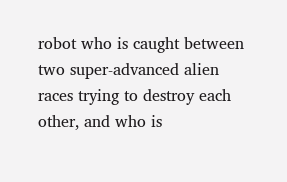robot who is caught between two super-advanced alien races trying to destroy each other, and who is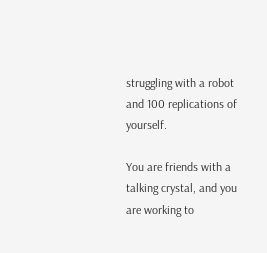struggling with a robot and 100 replications of yourself.

You are friends with a talking crystal, and you are working to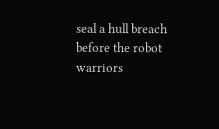seal a hull breach before the robot warriors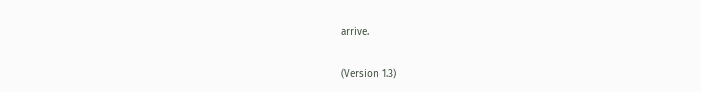arrive.

(Version 1.3)